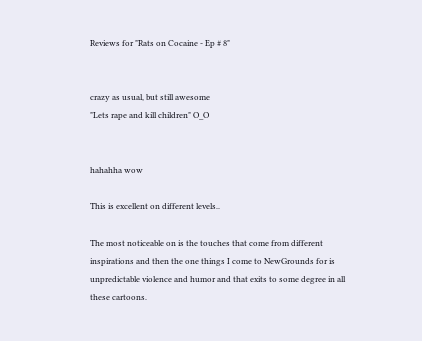Reviews for "Rats on Cocaine - Ep # 8"


crazy as usual, but still awesome
"Lets rape and kill children" O_O


hahahha wow

This is excellent on different levels..

The most noticeable on is the touches that come from different inspirations and then the one things I come to NewGrounds for is unpredictable violence and humor and that exits to some degree in all these cartoons.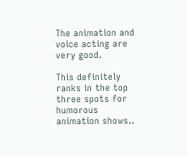The animation and voice acting are very good.

This definitely ranks in the top three spots for humorous animation shows..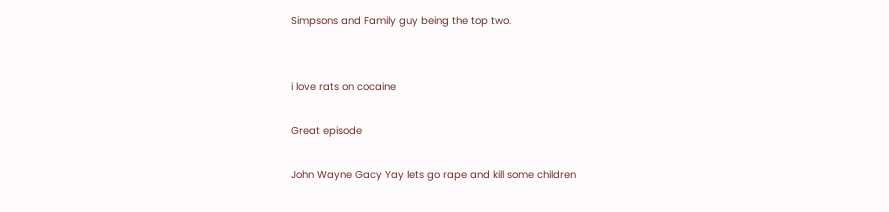Simpsons and Family guy being the top two.


i love rats on cocaine

Great episode

John Wayne Gacy Yay lets go rape and kill some children